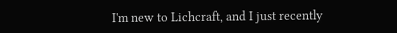I'm new to Lichcraft, and I just recently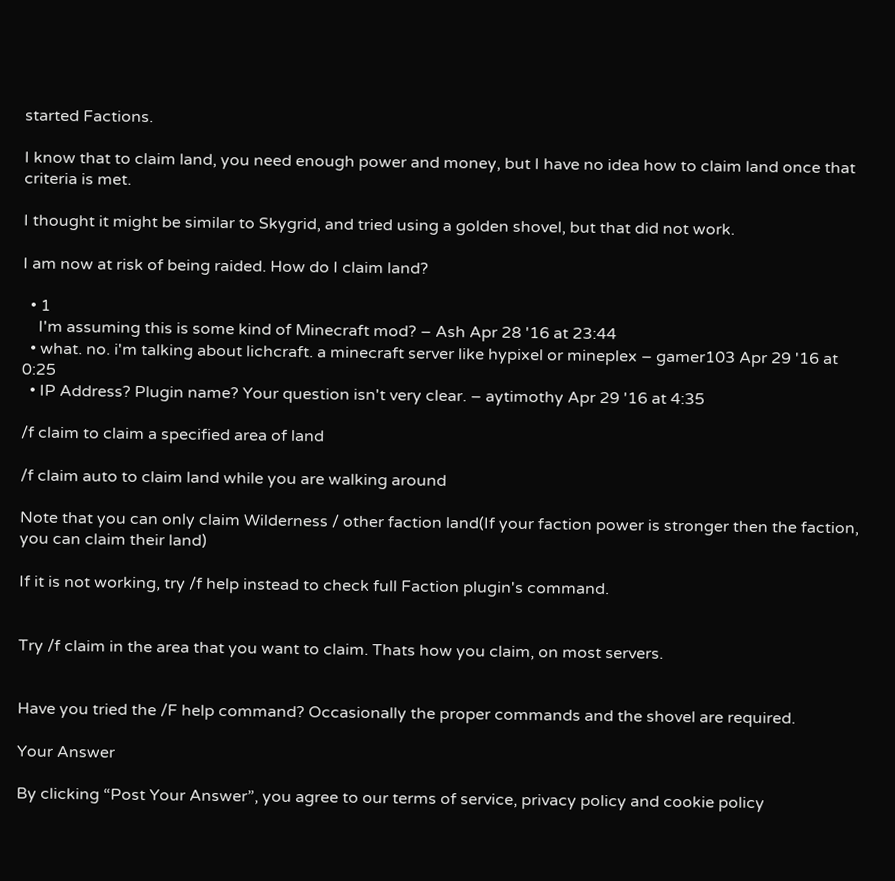started Factions.

I know that to claim land, you need enough power and money, but I have no idea how to claim land once that criteria is met.

I thought it might be similar to Skygrid, and tried using a golden shovel, but that did not work.

I am now at risk of being raided. How do I claim land?

  • 1
    I'm assuming this is some kind of Minecraft mod? – Ash Apr 28 '16 at 23:44
  • what. no. i'm talking about lichcraft. a minecraft server like hypixel or mineplex – gamer103 Apr 29 '16 at 0:25
  • IP Address? Plugin name? Your question isn't very clear. – aytimothy Apr 29 '16 at 4:35

/f claim to claim a specified area of land

/f claim auto to claim land while you are walking around

Note that you can only claim Wilderness / other faction land(If your faction power is stronger then the faction, you can claim their land)

If it is not working, try /f help instead to check full Faction plugin's command.


Try /f claim in the area that you want to claim. Thats how you claim, on most servers.


Have you tried the /F help command? Occasionally the proper commands and the shovel are required.

Your Answer

By clicking “Post Your Answer”, you agree to our terms of service, privacy policy and cookie policy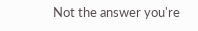Not the answer you're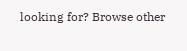looking for? Browse other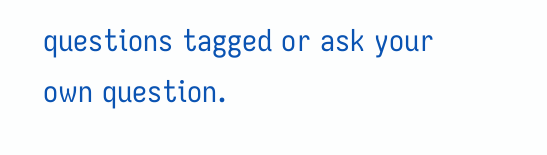questions tagged or ask your own question.